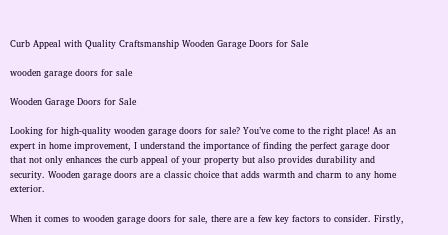Curb Appeal with Quality Craftsmanship Wooden Garage Doors for Sale

wooden garage doors for sale

Wooden Garage Doors for Sale

Looking for high-quality wooden garage doors for sale? You’ve come to the right place! As an expert in home improvement, I understand the importance of finding the perfect garage door that not only enhances the curb appeal of your property but also provides durability and security. Wooden garage doors are a classic choice that adds warmth and charm to any home exterior.

When it comes to wooden garage doors for sale, there are a few key factors to consider. Firstly,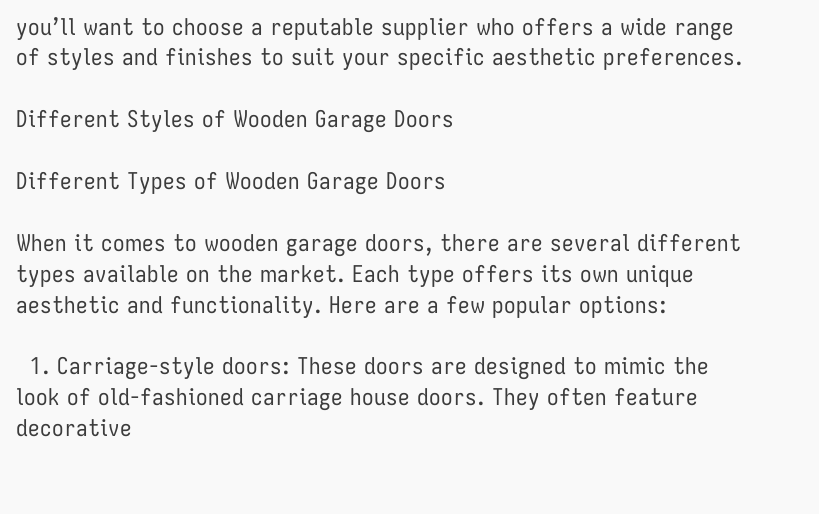you’ll want to choose a reputable supplier who offers a wide range of styles and finishes to suit your specific aesthetic preferences.

Different Styles of Wooden Garage Doors

Different Types of Wooden Garage Doors

When it comes to wooden garage doors, there are several different types available on the market. Each type offers its own unique aesthetic and functionality. Here are a few popular options:

  1. Carriage-style doors: These doors are designed to mimic the look of old-fashioned carriage house doors. They often feature decorative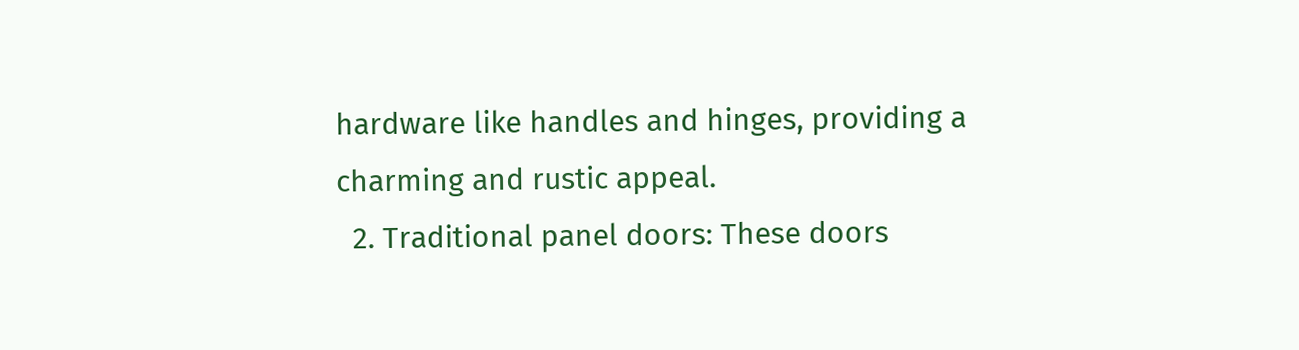hardware like handles and hinges, providing a charming and rustic appeal.
  2. Traditional panel doors: These doors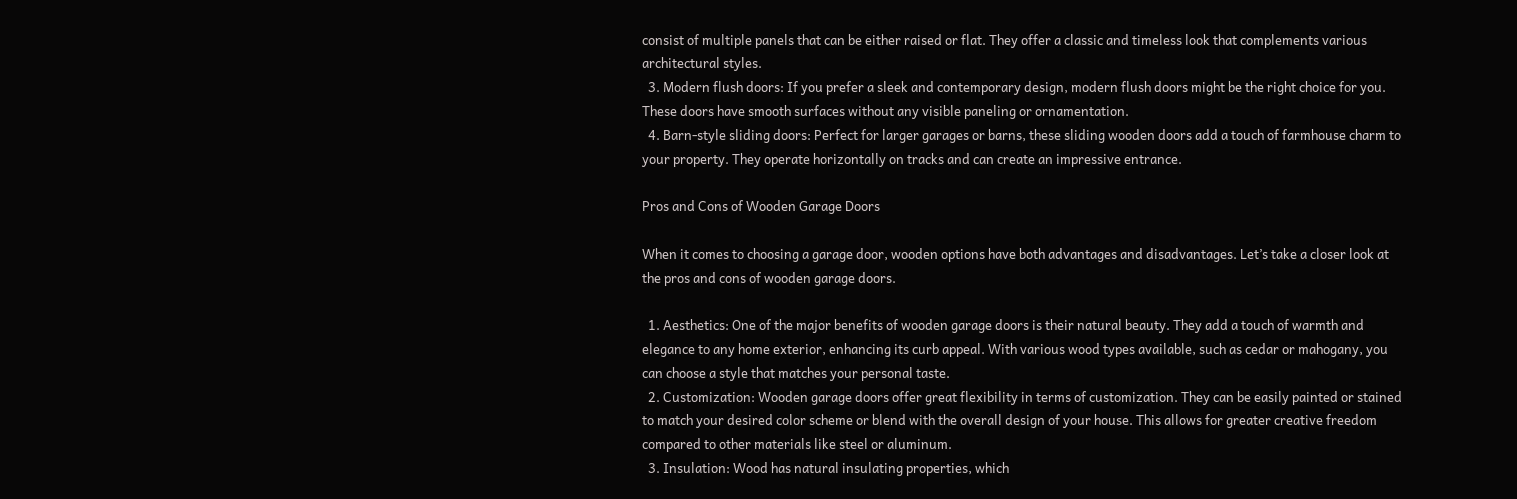consist of multiple panels that can be either raised or flat. They offer a classic and timeless look that complements various architectural styles.
  3. Modern flush doors: If you prefer a sleek and contemporary design, modern flush doors might be the right choice for you. These doors have smooth surfaces without any visible paneling or ornamentation.
  4. Barn-style sliding doors: Perfect for larger garages or barns, these sliding wooden doors add a touch of farmhouse charm to your property. They operate horizontally on tracks and can create an impressive entrance.

Pros and Cons of Wooden Garage Doors

When it comes to choosing a garage door, wooden options have both advantages and disadvantages. Let’s take a closer look at the pros and cons of wooden garage doors.

  1. Aesthetics: One of the major benefits of wooden garage doors is their natural beauty. They add a touch of warmth and elegance to any home exterior, enhancing its curb appeal. With various wood types available, such as cedar or mahogany, you can choose a style that matches your personal taste.
  2. Customization: Wooden garage doors offer great flexibility in terms of customization. They can be easily painted or stained to match your desired color scheme or blend with the overall design of your house. This allows for greater creative freedom compared to other materials like steel or aluminum.
  3. Insulation: Wood has natural insulating properties, which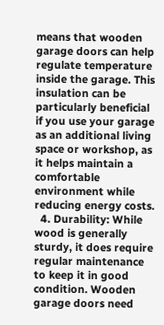means that wooden garage doors can help regulate temperature inside the garage. This insulation can be particularly beneficial if you use your garage as an additional living space or workshop, as it helps maintain a comfortable environment while reducing energy costs.
  4. Durability: While wood is generally sturdy, it does require regular maintenance to keep it in good condition. Wooden garage doors need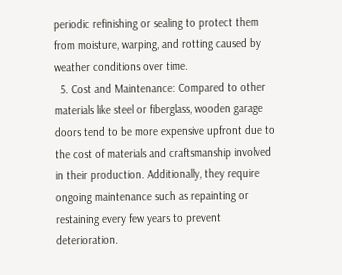periodic refinishing or sealing to protect them from moisture, warping, and rotting caused by weather conditions over time.
  5. Cost and Maintenance: Compared to other materials like steel or fiberglass, wooden garage doors tend to be more expensive upfront due to the cost of materials and craftsmanship involved in their production. Additionally, they require ongoing maintenance such as repainting or restaining every few years to prevent deterioration.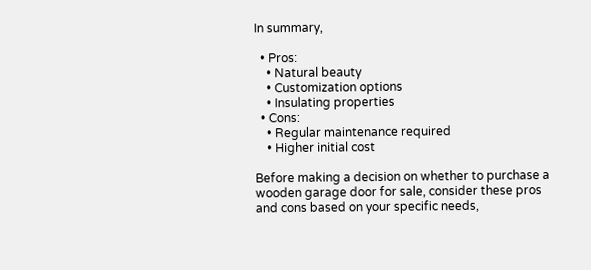In summary,

  • Pros:
    • Natural beauty
    • Customization options
    • Insulating properties
  • Cons:
    • Regular maintenance required
    • Higher initial cost

Before making a decision on whether to purchase a wooden garage door for sale, consider these pros and cons based on your specific needs,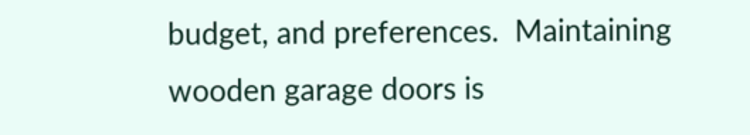budget, and preferences.  Maintaining wooden garage doors is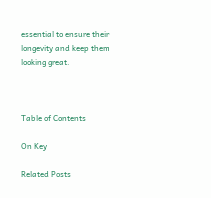essential to ensure their longevity and keep them looking great.



Table of Contents

On Key

Related Posts